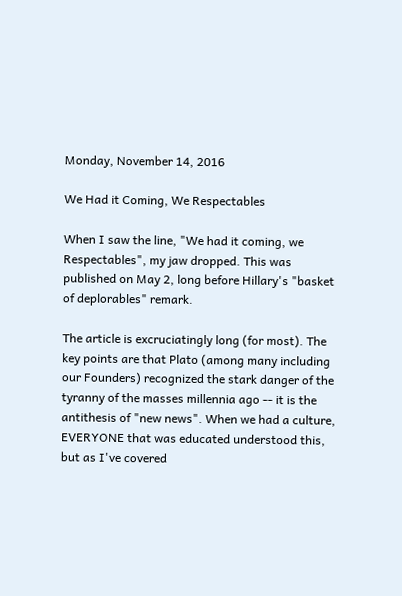Monday, November 14, 2016

We Had it Coming, We Respectables

When I saw the line, "We had it coming, we Respectables", my jaw dropped. This was published on May 2, long before Hillary's "basket of deplorables" remark.

The article is excruciatingly long (for most). The key points are that Plato (among many including our Founders) recognized the stark danger of the tyranny of the masses millennia ago -- it is the antithesis of "new news". When we had a culture, EVERYONE that was educated understood this, but as I've covered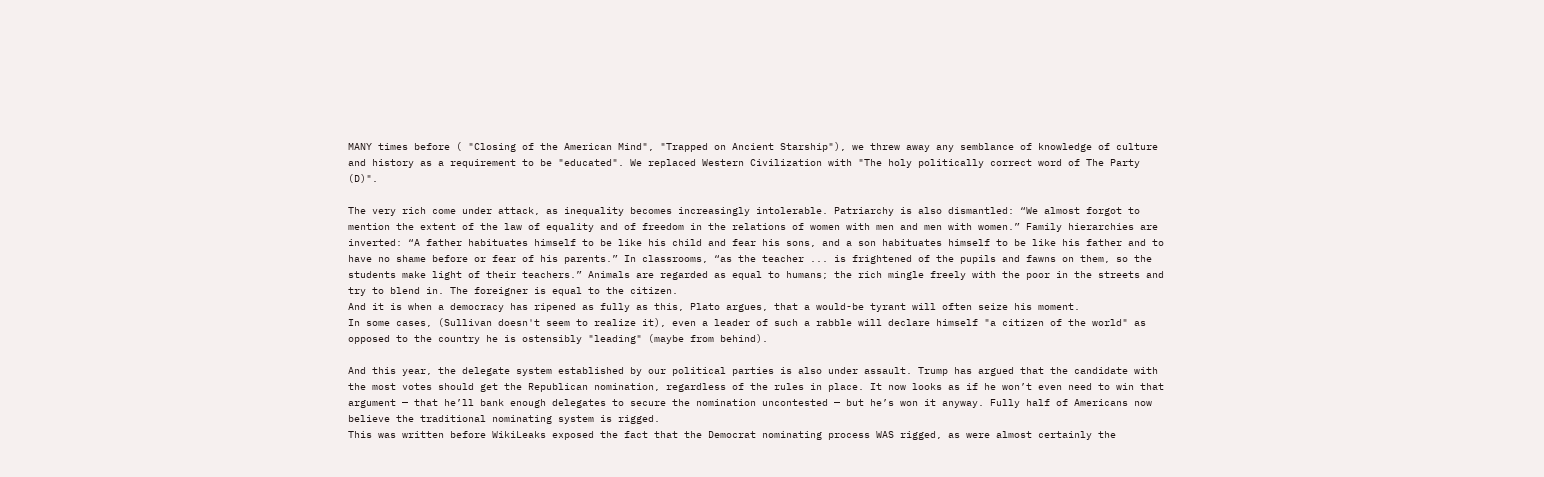MANY times before ( "Closing of the American Mind", "Trapped on Ancient Starship"), we threw away any semblance of knowledge of culture and history as a requirement to be "educated". We replaced Western Civilization with "The holy politically correct word of The Party (D)".

The very rich come under attack, as inequality becomes increasingly intolerable. Patriarchy is also dismantled: “We almost forgot to mention the extent of the law of equality and of freedom in the relations of women with men and men with women.” Family hierarchies are inverted: “A father habituates himself to be like his child and fear his sons, and a son habituates himself to be like his father and to have no shame before or fear of his parents.” In classrooms, “as the teacher ... is frightened of the pupils and fawns on them, so the students make light of their teachers.” Animals are regarded as equal to humans; the rich mingle freely with the poor in the streets and try to blend in. The foreigner is equal to the citizen.
And it is when a democracy has ripened as fully as this, Plato argues, that a would-be tyrant will often seize his moment.
In some cases, (Sullivan doesn't seem to realize it), even a leader of such a rabble will declare himself "a citizen of the world" as opposed to the country he is ostensibly "leading" (maybe from behind).

And this year, the delegate system established by our political parties is also under assault. Trump has argued that the candidate with the most votes should get the Republican nomination, regardless of the rules in place. It now looks as if he won’t even need to win that argument — that he’ll bank enough delegates to secure the nomination uncontested — but he’s won it anyway. Fully half of Americans now believe the traditional nominating system is rigged.
This was written before WikiLeaks exposed the fact that the Democrat nominating process WAS rigged, as were almost certainly the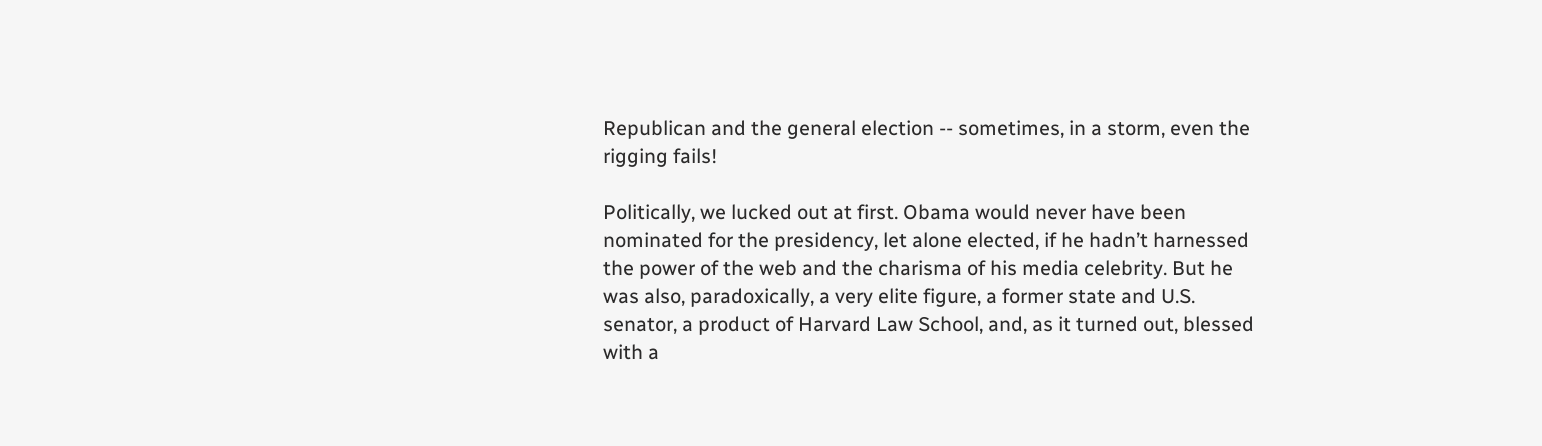Republican and the general election -- sometimes, in a storm, even the rigging fails!

Politically, we lucked out at first. Obama would never have been nominated for the presidency, let alone elected, if he hadn’t harnessed the power of the web and the charisma of his media celebrity. But he was also, paradoxically, a very elite figure, a former state and U.S. senator, a product of Harvard Law School, and, as it turned out, blessed with a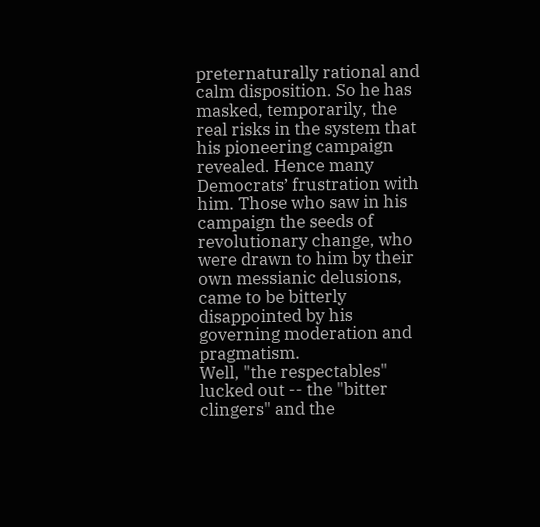preternaturally rational and calm disposition. So he has masked, temporarily, the real risks in the system that his pioneering campaign revealed. Hence many Democrats’ frustration with him. Those who saw in his campaign the seeds of revolutionary change, who were drawn to him by their own messianic delusions, came to be bitterly disappointed by his governing moderation and pragmatism.
Well, "the respectables" lucked out -- the "bitter clingers" and the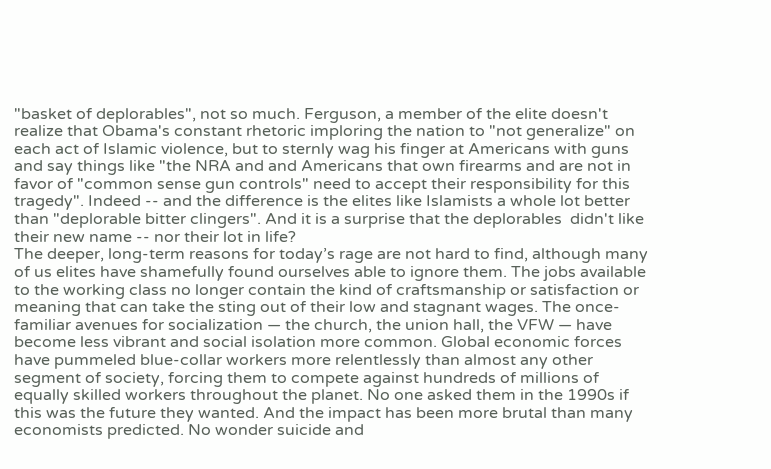"basket of deplorables", not so much. Ferguson, a member of the elite doesn't realize that Obama's constant rhetoric imploring the nation to "not generalize" on each act of Islamic violence, but to sternly wag his finger at Americans with guns and say things like "the NRA and and Americans that own firearms and are not in favor of "common sense gun controls" need to accept their responsibility for this tragedy". Indeed -- and the difference is the elites like Islamists a whole lot better than "deplorable bitter clingers". And it is a surprise that the deplorables  didn't like their new name -- nor their lot in life?
The deeper, long-term reasons for today’s rage are not hard to find, although many of us elites have shamefully found ourselves able to ignore them. The jobs available to the working class no longer contain the kind of craftsmanship or satisfaction or meaning that can take the sting out of their low and stagnant wages. The once-familiar avenues for socialization — the church, the union hall, the VFW — have become less vibrant and social isolation more common. Global economic forces have pummeled blue-collar workers more relentlessly than almost any other segment of society, forcing them to compete against hundreds of millions of equally skilled workers throughout the planet. No one asked them in the 1990s if this was the future they wanted. And the impact has been more brutal than many economists predicted. No wonder suicide and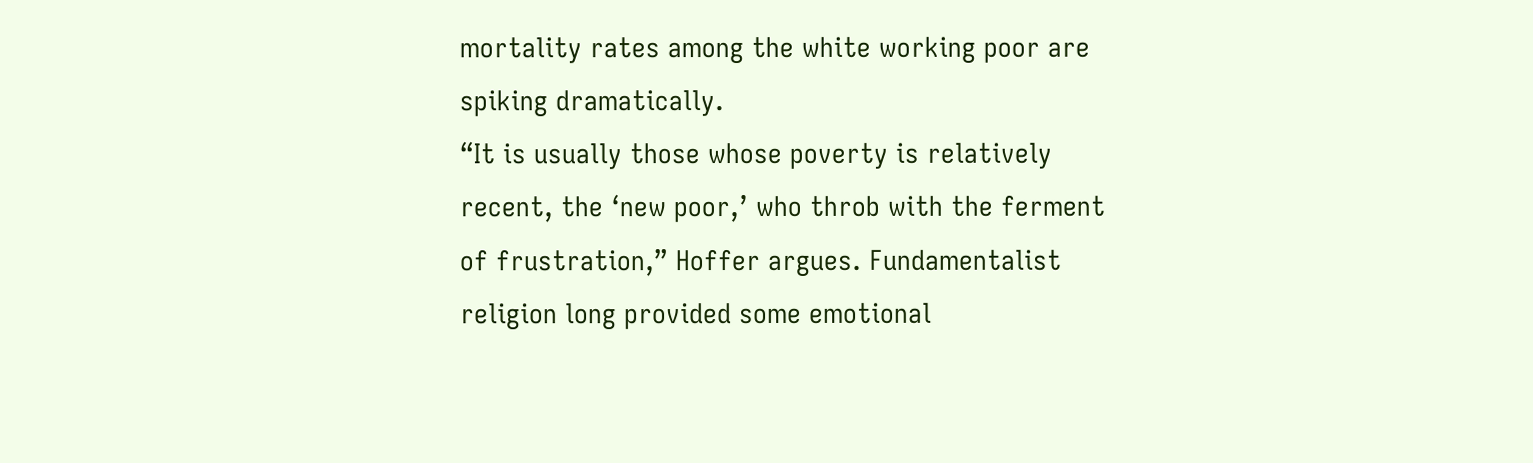mortality rates among the white working poor are spiking dramatically.
“It is usually those whose poverty is relatively recent, the ‘new poor,’ who throb with the ferment of frustration,” Hoffer argues. Fundamentalist religion long provided some emotional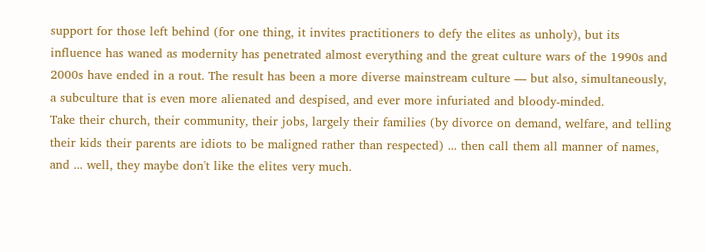support for those left behind (for one thing, it invites practitioners to defy the elites as unholy), but its influence has waned as modernity has penetrated almost everything and the great culture wars of the 1990s and 2000s have ended in a rout. The result has been a more diverse mainstream culture — but also, simultaneously, a subculture that is even more alienated and despised, and ever more infuriated and bloody-minded.
Take their church, their community, their jobs, largely their families (by divorce on demand, welfare, and telling their kids their parents are idiots to be maligned rather than respected) ... then call them all manner of names, and ... well, they maybe don't like the elites very much.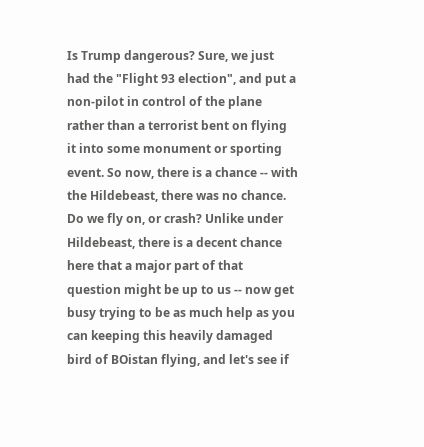Is Trump dangerous? Sure, we just had the "Flight 93 election", and put a non-pilot in control of the plane rather than a terrorist bent on flying it into some monument or sporting event. So now, there is a chance -- with the Hildebeast, there was no chance. Do we fly on, or crash? Unlike under Hildebeast, there is a decent chance here that a major part of that question might be up to us -- now get busy trying to be as much help as you can keeping this heavily damaged bird of BOistan flying, and let's see if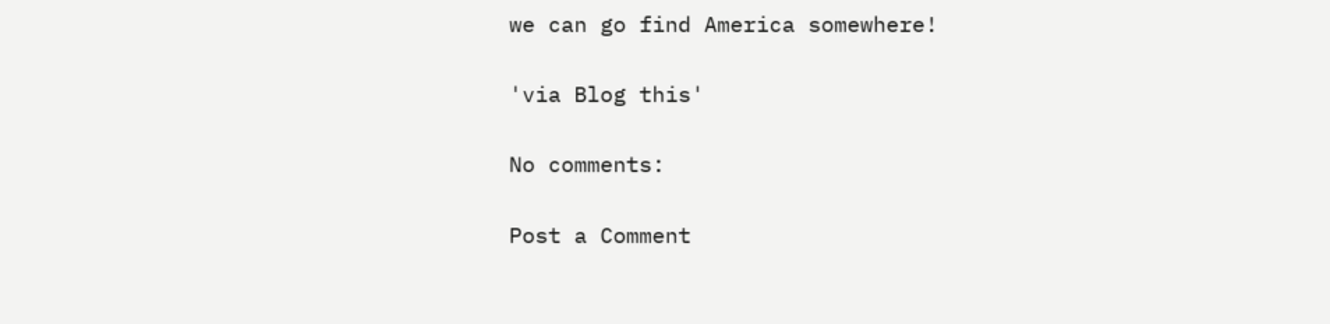we can go find America somewhere!

'via Blog this'

No comments:

Post a Comment